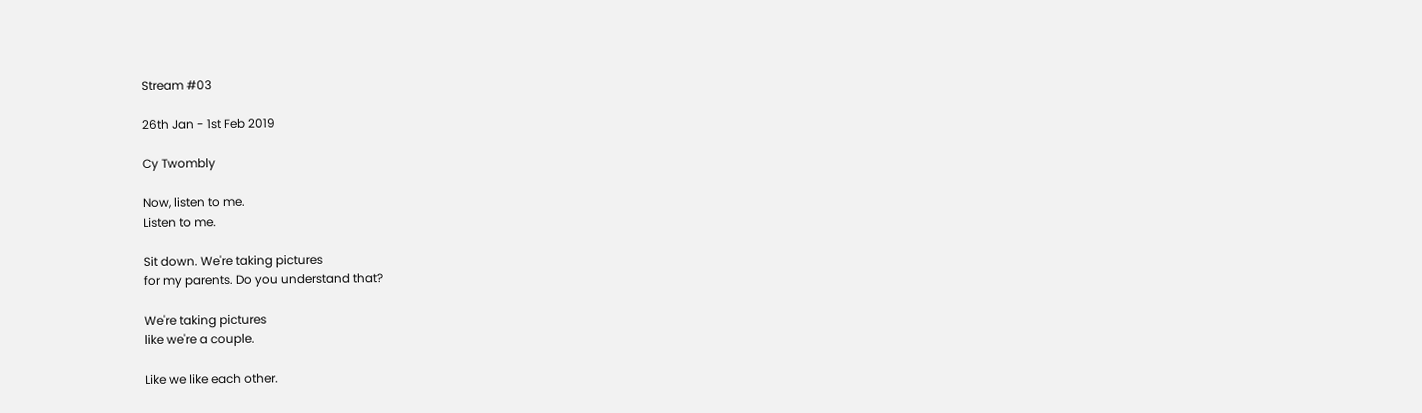Stream #03

26th Jan - 1st Feb 2019

Cy Twombly

Now, listen to me.
Listen to me.

Sit down. We're taking pictures
for my parents. Do you understand that?

We're taking pictures
like we're a couple.

Like we like each other.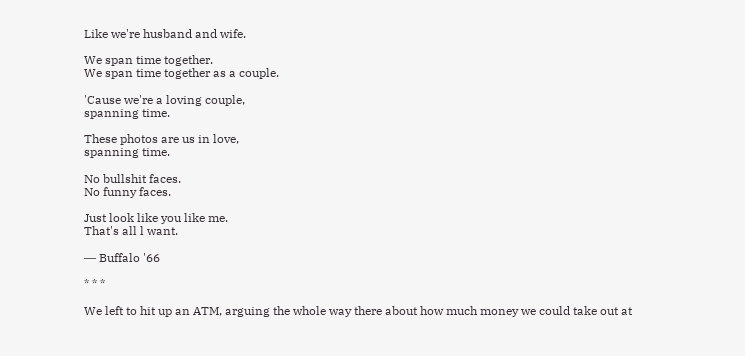Like we're husband and wife.

We span time together.
We span time together as a couple.

'Cause we're a loving couple,
spanning time.

These photos are us in love,
spanning time.

No bullshit faces.
No funny faces.

Just look like you like me.
That's all l want.

― Buffalo '66

* * *

We left to hit up an ATM, arguing the whole way there about how much money we could take out at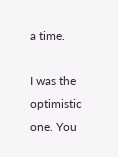a time.

I was the optimistic one. You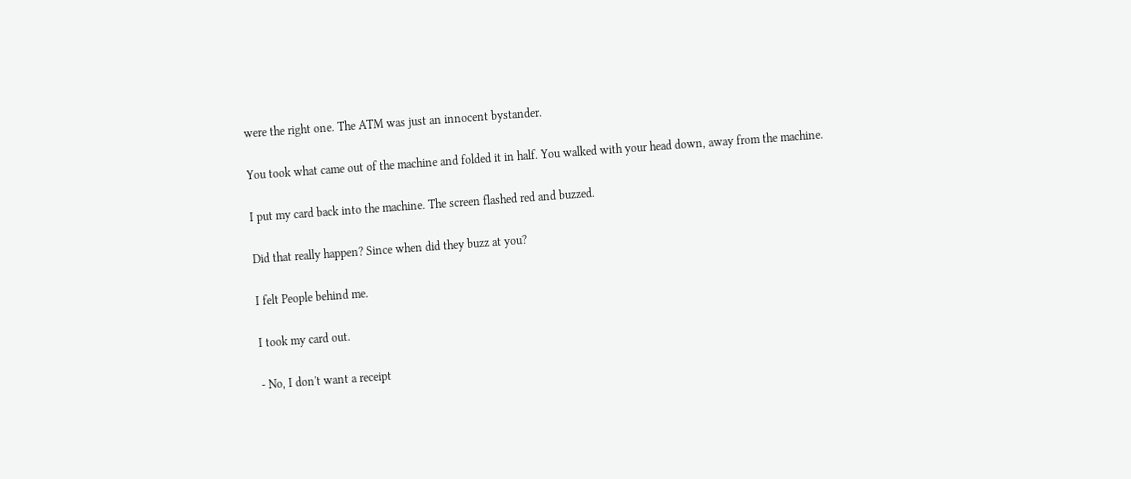were the right one. The ATM was just an innocent bystander.

You took what came out of the machine and folded it in half. You walked with your head down, away from the machine.

I put my card back into the machine. The screen flashed red and buzzed.

Did that really happen? Since when did they buzz at you?

I felt People behind me.

I took my card out.

- No, I don't want a receipt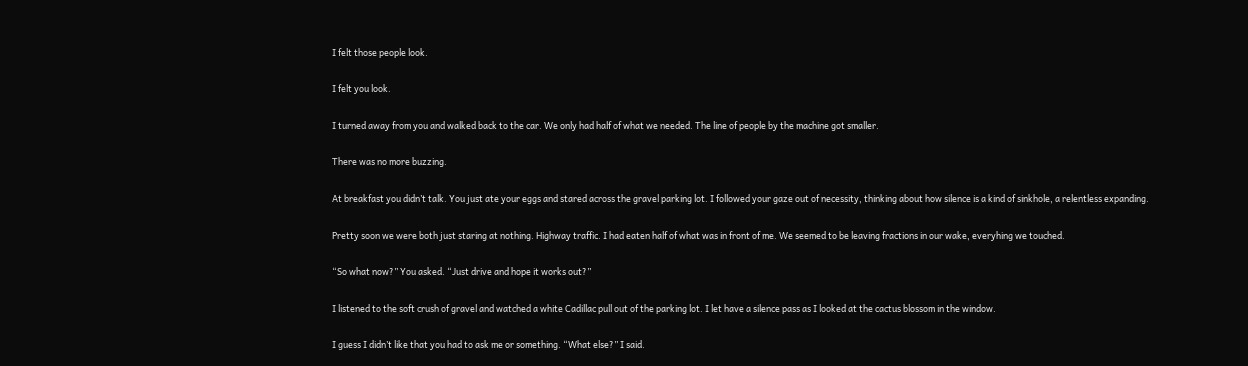I felt those people look.

I felt you look.

I turned away from you and walked back to the car. We only had half of what we needed. The line of people by the machine got smaller.

There was no more buzzing.

At breakfast you didn’t talk. You just ate your eggs and stared across the gravel parking lot. I followed your gaze out of necessity, thinking about how silence is a kind of sinkhole, a relentless expanding.

Pretty soon we were both just staring at nothing. Highway traffic. I had eaten half of what was in front of me. We seemed to be leaving fractions in our wake, everyhing we touched.

“So what now?” You asked. “Just drive and hope it works out?”

I listened to the soft crush of gravel and watched a white Cadillac pull out of the parking lot. I let have a silence pass as I looked at the cactus blossom in the window.

I guess I didn’t like that you had to ask me or something. “What else?” I said.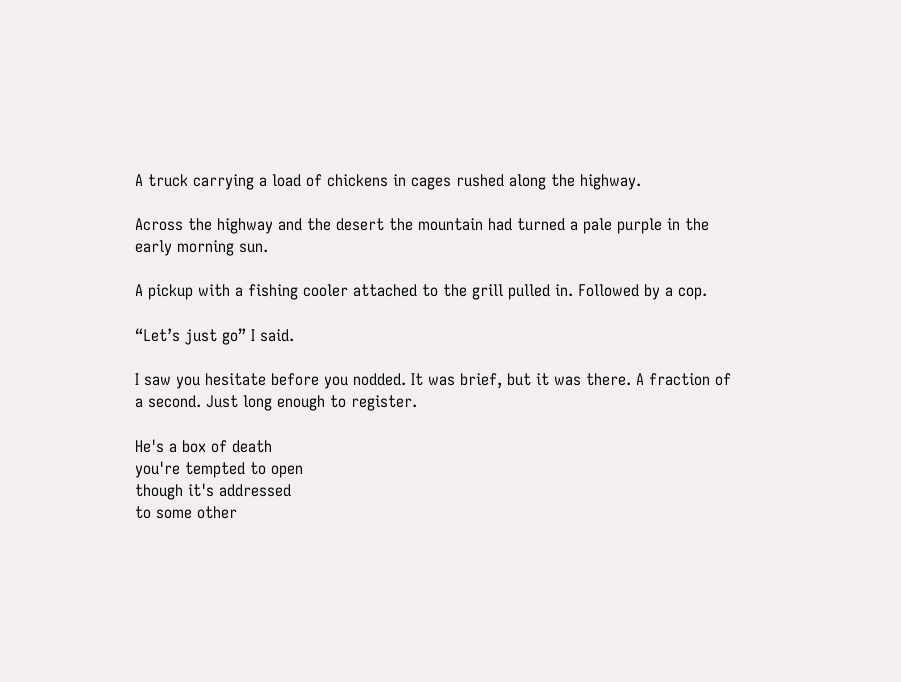A truck carrying a load of chickens in cages rushed along the highway.

Across the highway and the desert the mountain had turned a pale purple in the early morning sun.

A pickup with a fishing cooler attached to the grill pulled in. Followed by a cop.

“Let’s just go” I said.

I saw you hesitate before you nodded. It was brief, but it was there. A fraction of a second. Just long enough to register.

He's a box of death
you're tempted to open
though it's addressed
to some other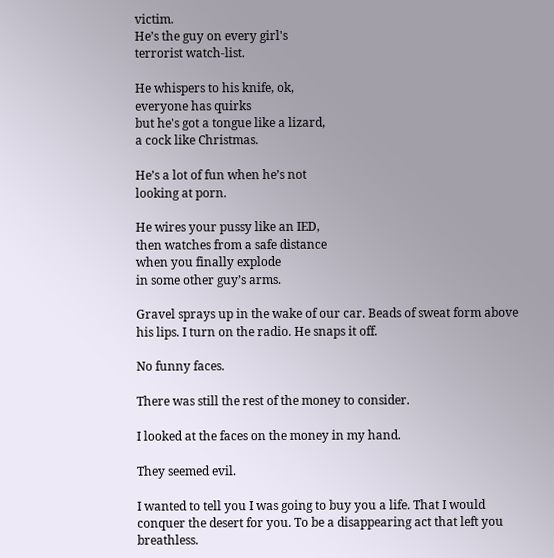victim.
He’s the guy on every girl's
terrorist watch-list.

He whispers to his knife, ok,
everyone has quirks
but he's got a tongue like a lizard,
a cock like Christmas.

He’s a lot of fun when he’s not
looking at porn.

He wires your pussy like an IED,
then watches from a safe distance
when you finally explode
in some other guy’s arms.

Gravel sprays up in the wake of our car. Beads of sweat form above his lips. I turn on the radio. He snaps it off.

No funny faces.

There was still the rest of the money to consider.

I looked at the faces on the money in my hand.

They seemed evil.

I wanted to tell you I was going to buy you a life. That I would conquer the desert for you. To be a disappearing act that left you breathless.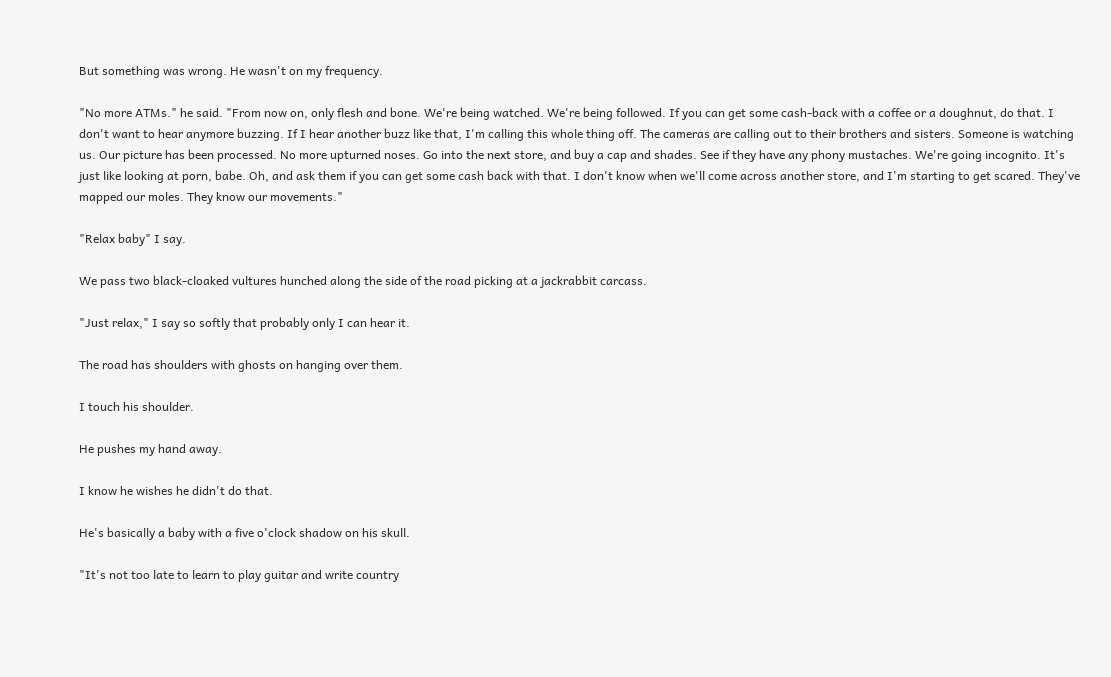But something was wrong. He wasn't on my frequency.

"No more ATMs." he said. "From now on, only flesh and bone. We're being watched. We're being followed. If you can get some cash-back with a coffee or a doughnut, do that. I don't want to hear anymore buzzing. If I hear another buzz like that, I'm calling this whole thing off. The cameras are calling out to their brothers and sisters. Someone is watching us. Our picture has been processed. No more upturned noses. Go into the next store, and buy a cap and shades. See if they have any phony mustaches. We're going incognito. It's just like looking at porn, babe. Oh, and ask them if you can get some cash back with that. I don't know when we'll come across another store, and I'm starting to get scared. They've mapped our moles. They know our movements."

"Relax baby" I say.

We pass two black-cloaked vultures hunched along the side of the road picking at a jackrabbit carcass.

"Just relax," I say so softly that probably only I can hear it.

The road has shoulders with ghosts on hanging over them.

I touch his shoulder.

He pushes my hand away.

I know he wishes he didn't do that.

He's basically a baby with a five o'clock shadow on his skull.

"It's not too late to learn to play guitar and write country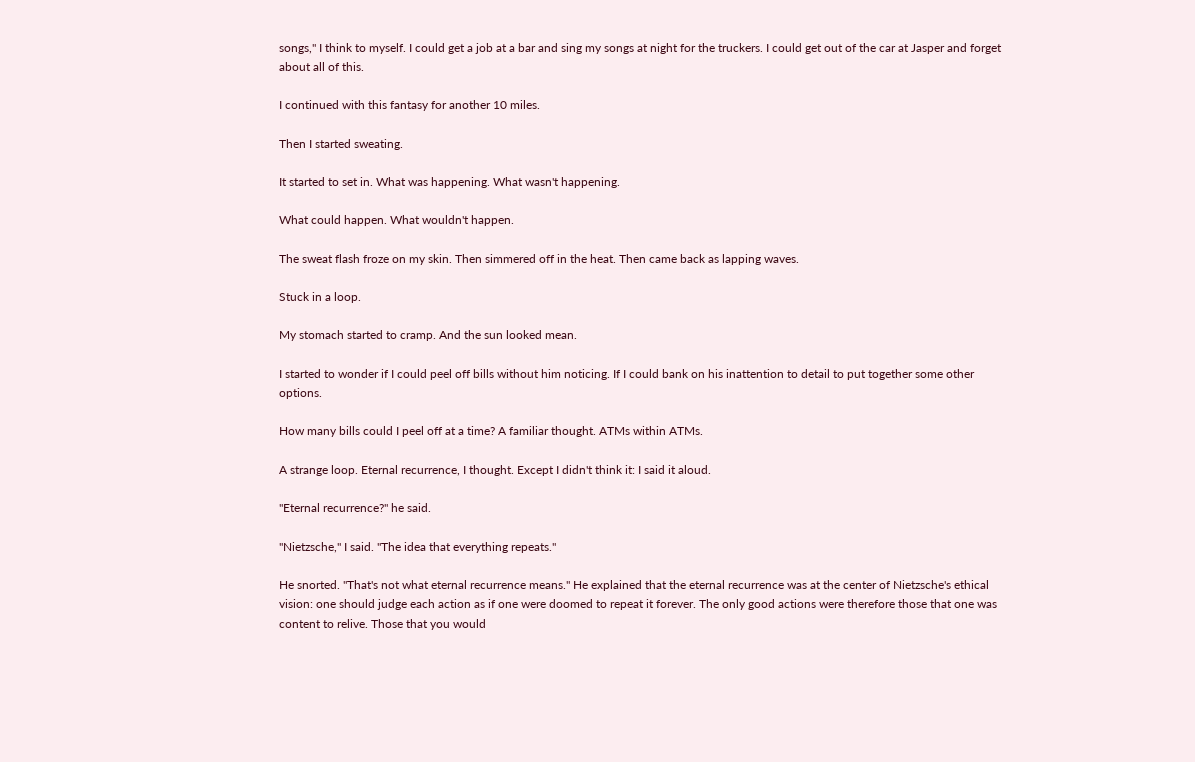songs," I think to myself. I could get a job at a bar and sing my songs at night for the truckers. I could get out of the car at Jasper and forget about all of this.

I continued with this fantasy for another 10 miles.

Then I started sweating.

It started to set in. What was happening. What wasn't happening.

What could happen. What wouldn't happen.

The sweat flash froze on my skin. Then simmered off in the heat. Then came back as lapping waves.

Stuck in a loop.

My stomach started to cramp. And the sun looked mean.

I started to wonder if I could peel off bills without him noticing. If I could bank on his inattention to detail to put together some other options.

How many bills could I peel off at a time? A familiar thought. ATMs within ATMs.

A strange loop. Eternal recurrence, I thought. Except I didn't think it: I said it aloud.

"Eternal recurrence?" he said.

"Nietzsche," I said. "The idea that everything repeats."

He snorted. "That's not what eternal recurrence means." He explained that the eternal recurrence was at the center of Nietzsche's ethical vision: one should judge each action as if one were doomed to repeat it forever. The only good actions were therefore those that one was content to relive. Those that you would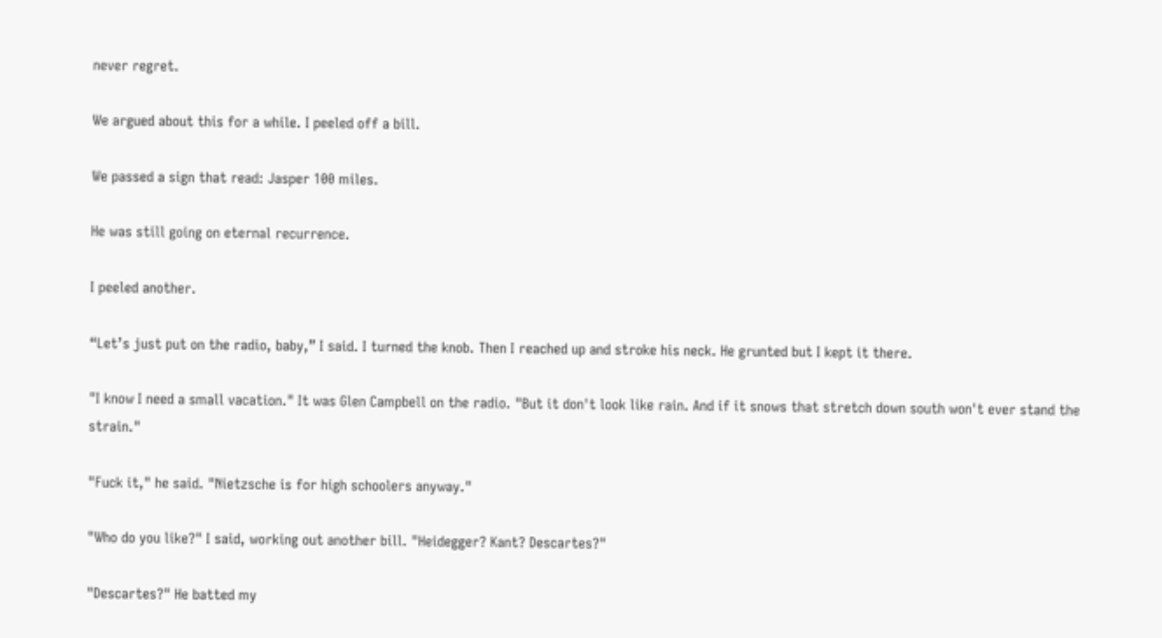never regret.

We argued about this for a while. I peeled off a bill.

We passed a sign that read: Jasper 100 miles.

He was still going on eternal recurrence.

I peeled another.

“Let’s just put on the radio, baby,” I said. I turned the knob. Then I reached up and stroke his neck. He grunted but I kept it there.

"I know I need a small vacation." It was Glen Campbell on the radio. "But it don't look like rain. And if it snows that stretch down south won't ever stand the strain."

"Fuck it," he said. "Nietzsche is for high schoolers anyway."

"Who do you like?" I said, working out another bill. "Heidegger? Kant? Descartes?"

"Descartes?" He batted my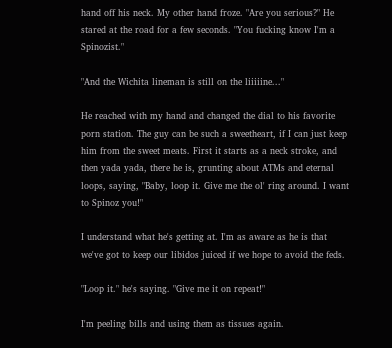hand off his neck. My other hand froze. "Are you serious?" He stared at the road for a few seconds. "You fucking know I'm a Spinozist."

"And the Wichita lineman is still on the liiiiine..."

He reached with my hand and changed the dial to his favorite porn station. The guy can be such a sweetheart, if I can just keep him from the sweet meats. First it starts as a neck stroke, and then yada yada, there he is, grunting about ATMs and eternal loops, saying, "Baby, loop it. Give me the ol' ring around. I want to Spinoz you!"

I understand what he's getting at. I'm as aware as he is that we've got to keep our libidos juiced if we hope to avoid the feds.

"Loop it." he's saying. "Give me it on repeat!"

I'm peeling bills and using them as tissues again.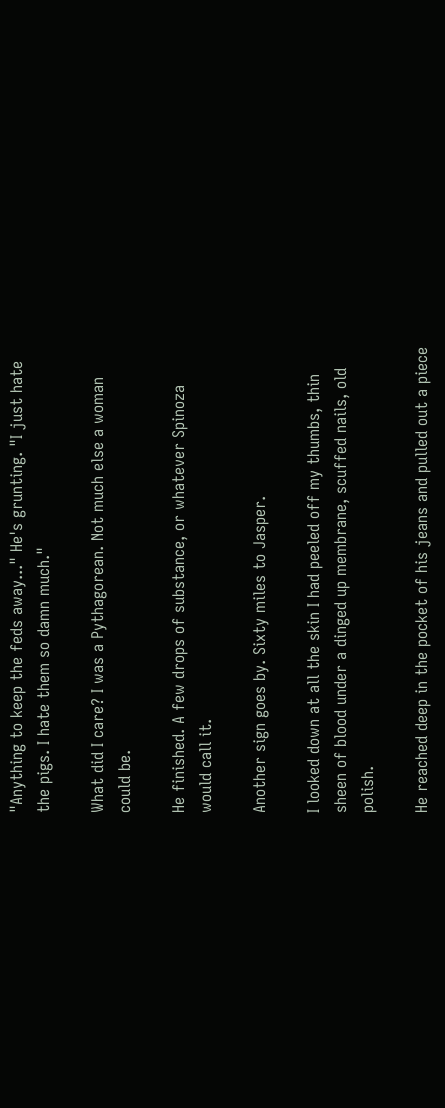"Anything to keep the feds away..." He's grunting. "I just hate the pigs. I hate them so damn much."

What did I care? I was a Pythagorean. Not much else a woman could be.

He finished. A few drops of substance, or whatever Spinoza would call it.

Another sign goes by. Sixty miles to Jasper.

I looked down at all the skin I had peeled off my thumbs, thin sheen of blood under a dinged up membrane, scuffed nails, old polish.

He reached deep in the pocket of his jeans and pulled out a piece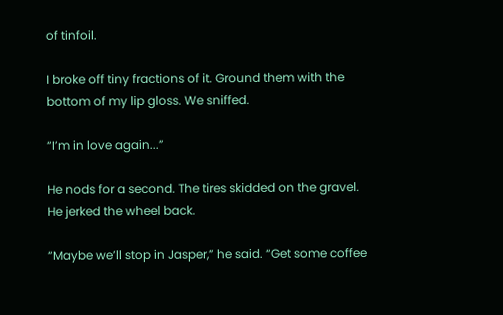of tinfoil.

I broke off tiny fractions of it. Ground them with the bottom of my lip gloss. We sniffed.

“I’m in love again...”

He nods for a second. The tires skidded on the gravel. He jerked the wheel back.

“Maybe we’ll stop in Jasper,” he said. “Get some coffee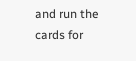and run the cards for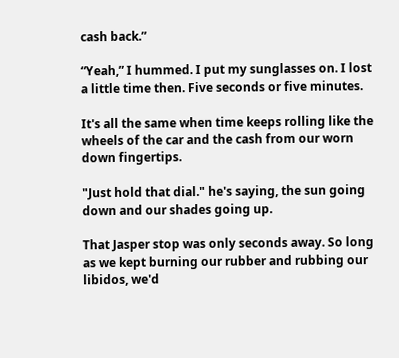cash back.”

“Yeah,” I hummed. I put my sunglasses on. I lost a little time then. Five seconds or five minutes.

It's all the same when time keeps rolling like the wheels of the car and the cash from our worn down fingertips.

"Just hold that dial." he's saying, the sun going down and our shades going up.

That Jasper stop was only seconds away. So long as we kept burning our rubber and rubbing our libidos, we'd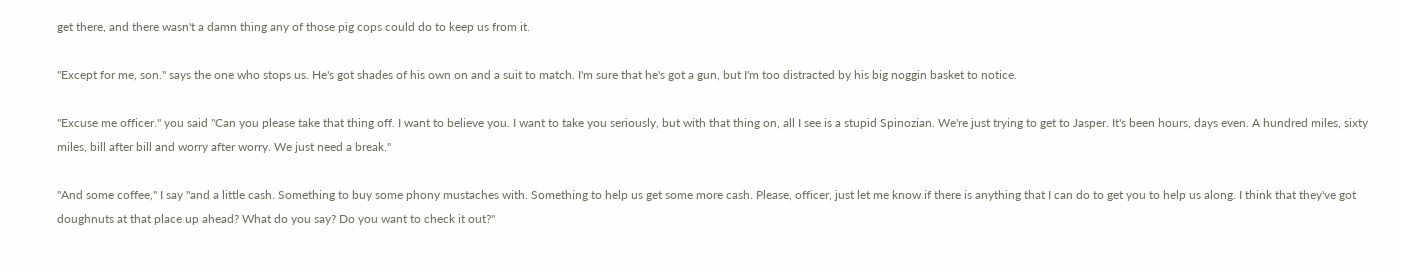get there, and there wasn't a damn thing any of those pig cops could do to keep us from it.

"Except for me, son." says the one who stops us. He's got shades of his own on and a suit to match. I'm sure that he's got a gun, but I'm too distracted by his big noggin basket to notice.

"Excuse me officer." you said "Can you please take that thing off. I want to believe you. I want to take you seriously, but with that thing on, all I see is a stupid Spinozian. We're just trying to get to Jasper. It's been hours, days even. A hundred miles, sixty miles, bill after bill and worry after worry. We just need a break."

"And some coffee," I say "and a little cash. Something to buy some phony mustaches with. Something to help us get some more cash. Please, officer, just let me know if there is anything that I can do to get you to help us along. I think that they've got doughnuts at that place up ahead? What do you say? Do you want to check it out?"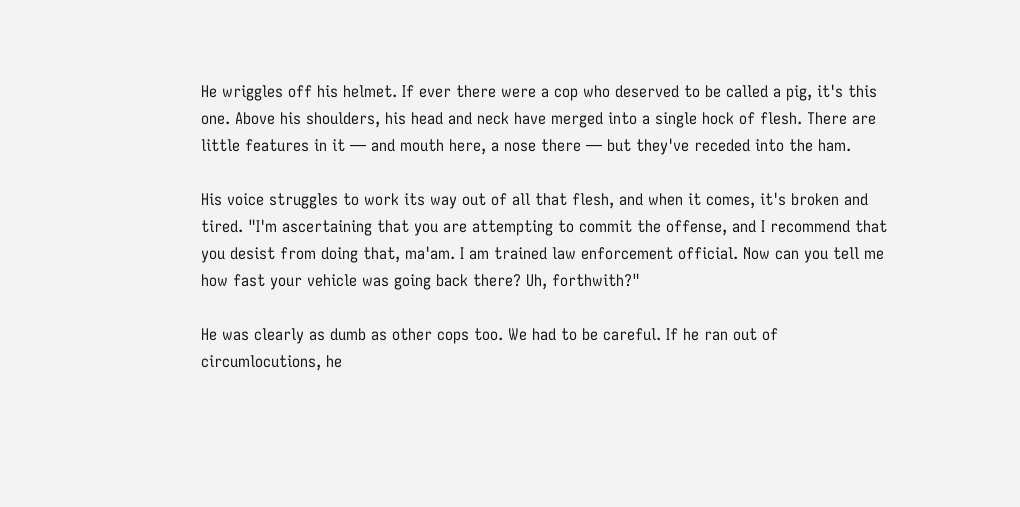He wriggles off his helmet. If ever there were a cop who deserved to be called a pig, it's this one. Above his shoulders, his head and neck have merged into a single hock of flesh. There are little features in it — and mouth here, a nose there — but they've receded into the ham.

His voice struggles to work its way out of all that flesh, and when it comes, it's broken and tired. "I'm ascertaining that you are attempting to commit the offense, and I recommend that you desist from doing that, ma'am. I am trained law enforcement official. Now can you tell me how fast your vehicle was going back there? Uh, forthwith?"

He was clearly as dumb as other cops too. We had to be careful. If he ran out of circumlocutions, he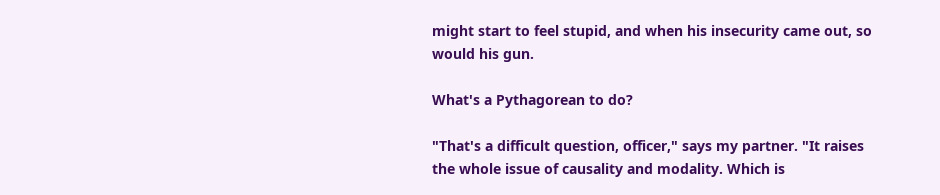might start to feel stupid, and when his insecurity came out, so would his gun.

What's a Pythagorean to do?

"That's a difficult question, officer," says my partner. "It raises the whole issue of causality and modality. Which is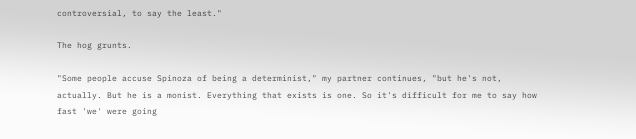controversial, to say the least."

The hog grunts.

"Some people accuse Spinoza of being a determinist," my partner continues, "but he's not, actually. But he is a monist. Everything that exists is one. So it's difficult for me to say how fast 'we' were going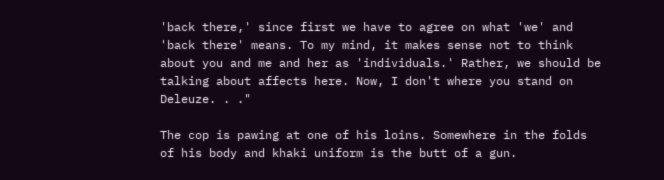'back there,' since first we have to agree on what 'we' and 'back there' means. To my mind, it makes sense not to think about you and me and her as 'individuals.' Rather, we should be talking about affects here. Now, I don't where you stand on Deleuze. . ."

The cop is pawing at one of his loins. Somewhere in the folds of his body and khaki uniform is the butt of a gun.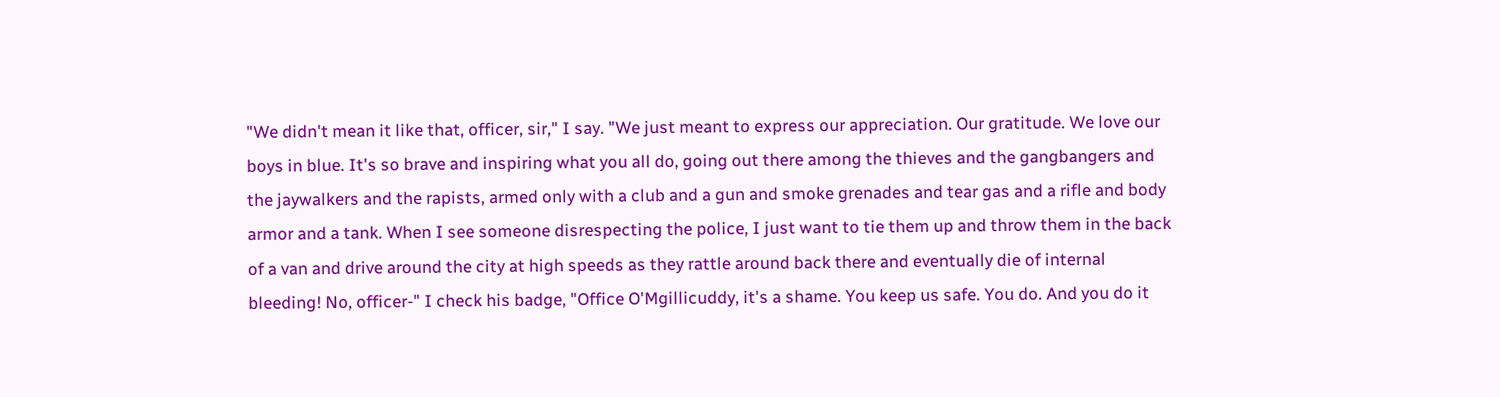"We didn't mean it like that, officer, sir," I say. "We just meant to express our appreciation. Our gratitude. We love our boys in blue. It's so brave and inspiring what you all do, going out there among the thieves and the gangbangers and the jaywalkers and the rapists, armed only with a club and a gun and smoke grenades and tear gas and a rifle and body armor and a tank. When I see someone disrespecting the police, I just want to tie them up and throw them in the back of a van and drive around the city at high speeds as they rattle around back there and eventually die of internal bleeding! No, officer-" I check his badge, "Office O'Mgillicuddy, it's a shame. You keep us safe. You do. And you do it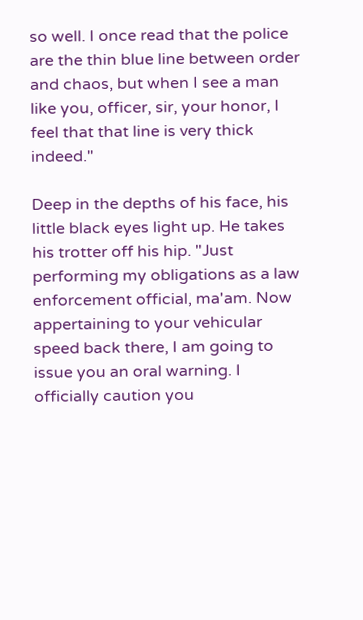so well. I once read that the police are the thin blue line between order and chaos, but when I see a man like you, officer, sir, your honor, I feel that that line is very thick indeed."

Deep in the depths of his face, his little black eyes light up. He takes his trotter off his hip. "Just performing my obligations as a law enforcement official, ma'am. Now appertaining to your vehicular speed back there, I am going to issue you an oral warning. I officially caution you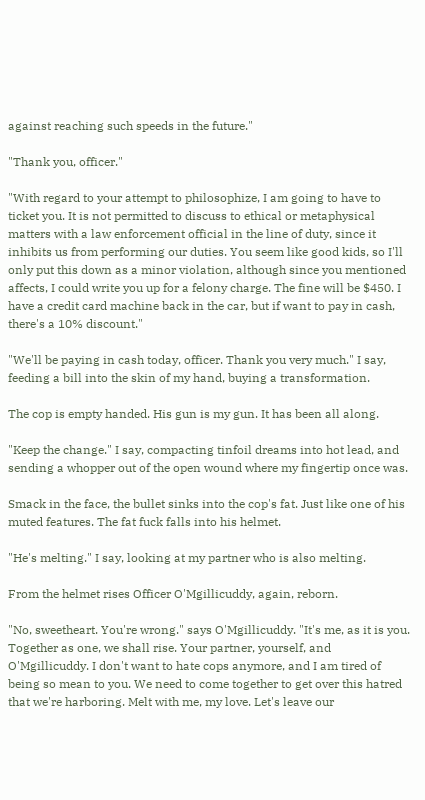against reaching such speeds in the future."

"Thank you, officer."

"With regard to your attempt to philosophize, I am going to have to ticket you. It is not permitted to discuss to ethical or metaphysical matters with a law enforcement official in the line of duty, since it inhibits us from performing our duties. You seem like good kids, so I'll only put this down as a minor violation, although since you mentioned affects, I could write you up for a felony charge. The fine will be $450. I have a credit card machine back in the car, but if want to pay in cash, there's a 10% discount."

"We'll be paying in cash today, officer. Thank you very much." I say, feeding a bill into the skin of my hand, buying a transformation.

The cop is empty handed. His gun is my gun. It has been all along.

"Keep the change." I say, compacting tinfoil dreams into hot lead, and sending a whopper out of the open wound where my fingertip once was.

Smack in the face, the bullet sinks into the cop's fat. Just like one of his muted features. The fat fuck falls into his helmet.

"He's melting." I say, looking at my partner who is also melting.

From the helmet rises Officer O'Mgillicuddy, again, reborn.

"No, sweetheart. You're wrong." says O'Mgillicuddy. "It's me, as it is you. Together as one, we shall rise. Your partner, yourself, and O'Mgillicuddy. I don't want to hate cops anymore, and I am tired of being so mean to you. We need to come together to get over this hatred that we're harboring. Melt with me, my love. Let's leave our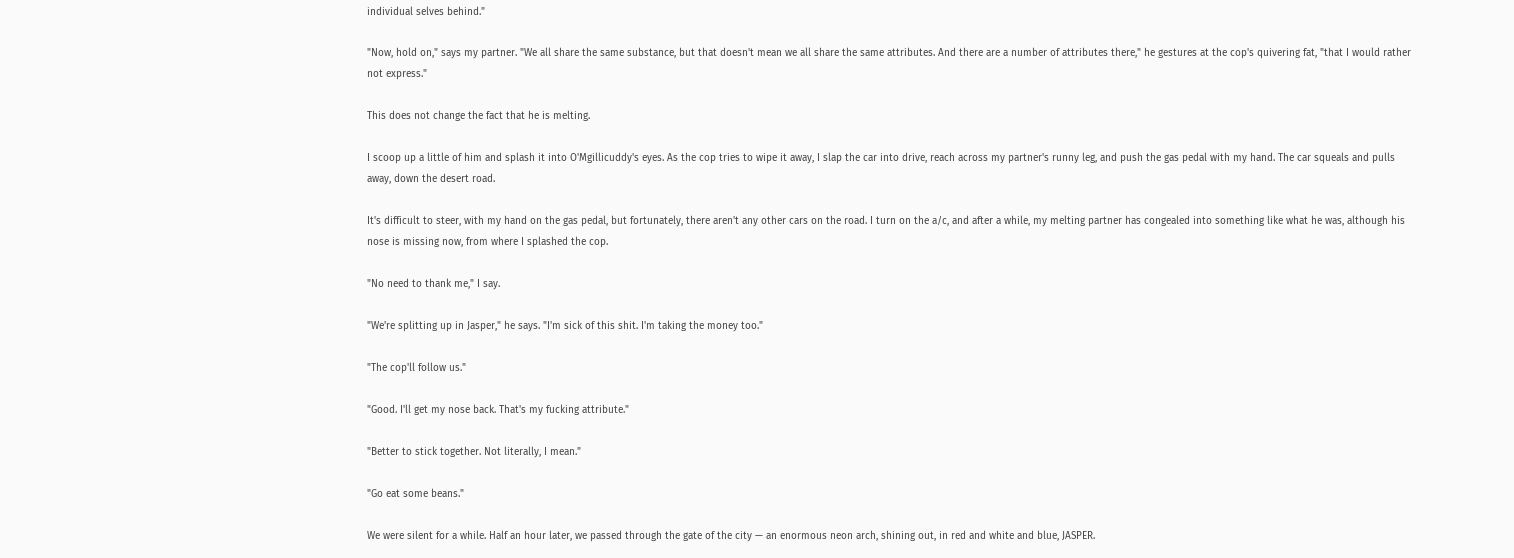individual selves behind."

"Now, hold on," says my partner. "We all share the same substance, but that doesn't mean we all share the same attributes. And there are a number of attributes there," he gestures at the cop's quivering fat, "that I would rather not express."

This does not change the fact that he is melting.

I scoop up a little of him and splash it into O'Mgillicuddy's eyes. As the cop tries to wipe it away, I slap the car into drive, reach across my partner's runny leg, and push the gas pedal with my hand. The car squeals and pulls away, down the desert road.

It's difficult to steer, with my hand on the gas pedal, but fortunately, there aren't any other cars on the road. I turn on the a/c, and after a while, my melting partner has congealed into something like what he was, although his nose is missing now, from where I splashed the cop.

"No need to thank me," I say.

"We're splitting up in Jasper," he says. "I'm sick of this shit. I'm taking the money too."

"The cop'll follow us."

"Good. I'll get my nose back. That's my fucking attribute."

"Better to stick together. Not literally, I mean."

"Go eat some beans."

We were silent for a while. Half an hour later, we passed through the gate of the city — an enormous neon arch, shining out, in red and white and blue, JASPER.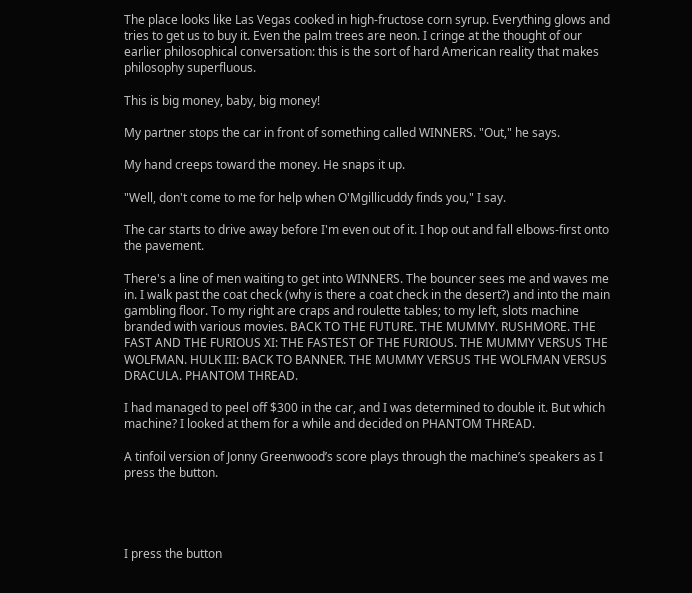The place looks like Las Vegas cooked in high-fructose corn syrup. Everything glows and tries to get us to buy it. Even the palm trees are neon. I cringe at the thought of our earlier philosophical conversation: this is the sort of hard American reality that makes philosophy superfluous.

This is big money, baby, big money!

My partner stops the car in front of something called WINNERS. "Out," he says.

My hand creeps toward the money. He snaps it up.

"Well, don't come to me for help when O'Mgillicuddy finds you," I say.

The car starts to drive away before I'm even out of it. I hop out and fall elbows-first onto the pavement.

There's a line of men waiting to get into WINNERS. The bouncer sees me and waves me in. I walk past the coat check (why is there a coat check in the desert?) and into the main gambling floor. To my right are craps and roulette tables; to my left, slots machine branded with various movies. BACK TO THE FUTURE. THE MUMMY. RUSHMORE. THE FAST AND THE FURIOUS XI: THE FASTEST OF THE FURIOUS. THE MUMMY VERSUS THE WOLFMAN. HULK III: BACK TO BANNER. THE MUMMY VERSUS THE WOLFMAN VERSUS DRACULA. PHANTOM THREAD.

I had managed to peel off $300 in the car, and I was determined to double it. But which machine? I looked at them for a while and decided on PHANTOM THREAD.

A tinfoil version of Jonny Greenwood’s score plays through the machine’s speakers as I press the button.




I press the button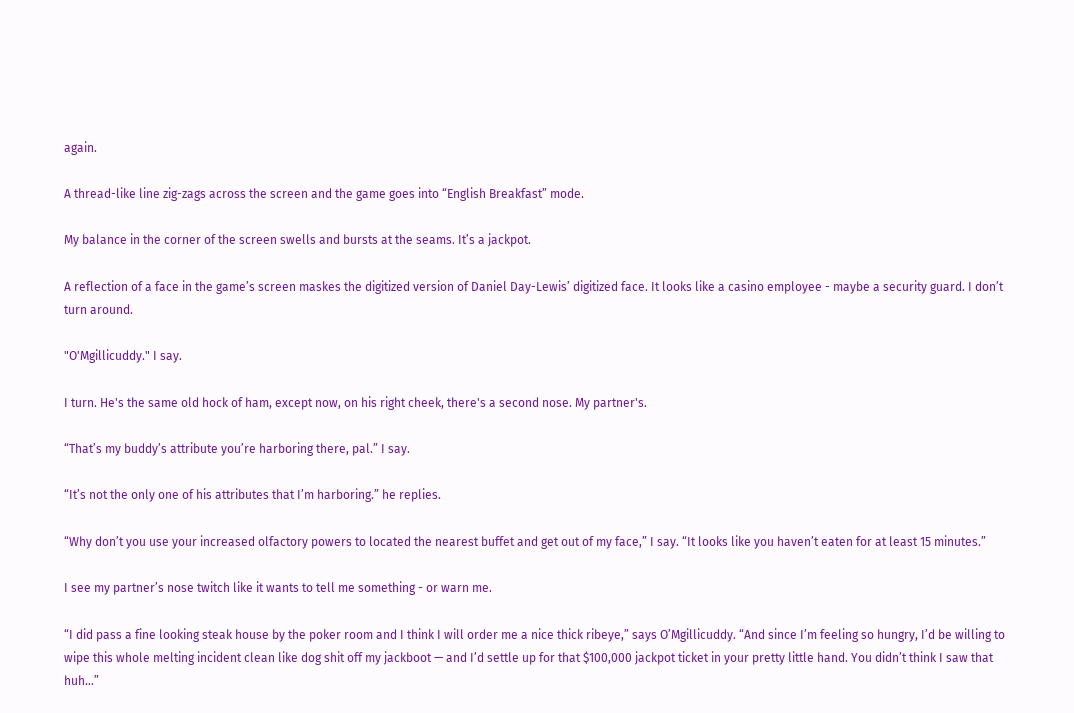again.

A thread-like line zig-zags across the screen and the game goes into “English Breakfast” mode.

My balance in the corner of the screen swells and bursts at the seams. It’s a jackpot.

A reflection of a face in the game’s screen maskes the digitized version of Daniel Day-Lewis’ digitized face. It looks like a casino employee - maybe a security guard. I don’t turn around.

"O'Mgillicuddy." I say.

I turn. He's the same old hock of ham, except now, on his right cheek, there's a second nose. My partner's.

“That’s my buddy’s attribute you’re harboring there, pal.” I say.

“It’s not the only one of his attributes that I’m harboring.” he replies.

“Why don’t you use your increased olfactory powers to located the nearest buffet and get out of my face,” I say. “It looks like you haven’t eaten for at least 15 minutes.”

I see my partner’s nose twitch like it wants to tell me something - or warn me.

“I did pass a fine looking steak house by the poker room and I think I will order me a nice thick ribeye,” says O’Mgillicuddy. “And since I’m feeling so hungry, I’d be willing to wipe this whole melting incident clean like dog shit off my jackboot — and I’d settle up for that $100,000 jackpot ticket in your pretty little hand. You didn’t think I saw that huh...”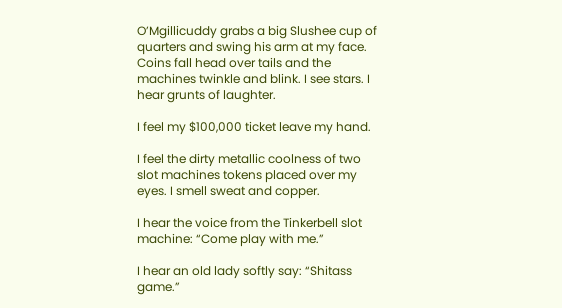O’Mgillicuddy grabs a big Slushee cup of quarters and swing his arm at my face. Coins fall head over tails and the machines twinkle and blink. I see stars. I hear grunts of laughter.

I feel my $100,000 ticket leave my hand.

I feel the dirty metallic coolness of two slot machines tokens placed over my eyes. I smell sweat and copper.

I hear the voice from the Tinkerbell slot machine: “Come play with me.”

I hear an old lady softly say: “Shitass game.”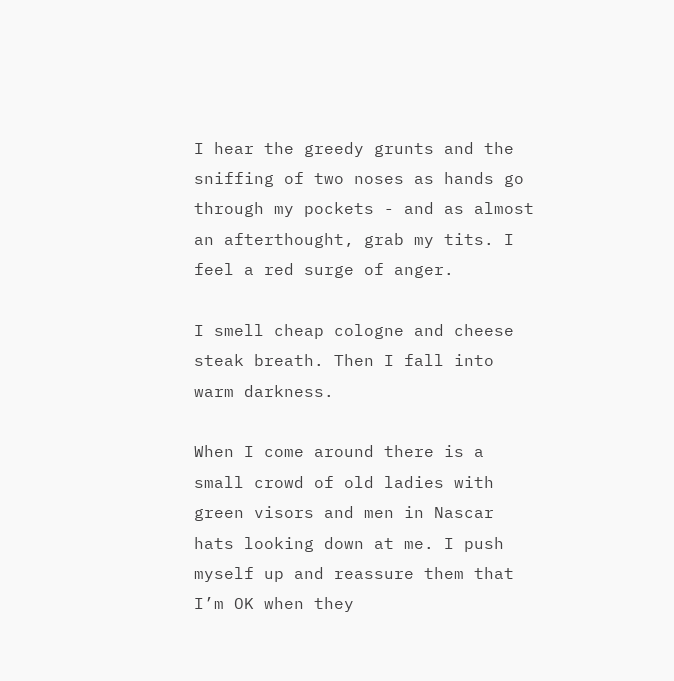I hear the greedy grunts and the sniffing of two noses as hands go through my pockets - and as almost an afterthought, grab my tits. I feel a red surge of anger.

I smell cheap cologne and cheese steak breath. Then I fall into warm darkness.

When I come around there is a small crowd of old ladies with green visors and men in Nascar hats looking down at me. I push myself up and reassure them that I’m OK when they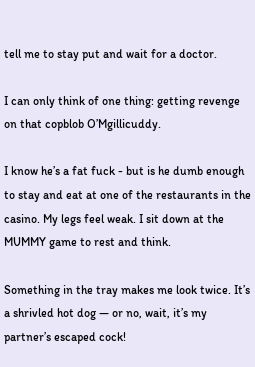tell me to stay put and wait for a doctor.

I can only think of one thing: getting revenge on that copblob O’Mgillicuddy.

I know he’s a fat fuck - but is he dumb enough to stay and eat at one of the restaurants in the casino. My legs feel weak. I sit down at the MUMMY game to rest and think.

Something in the tray makes me look twice. It’s a shrivled hot dog — or no, wait, it’s my partner’s escaped cock!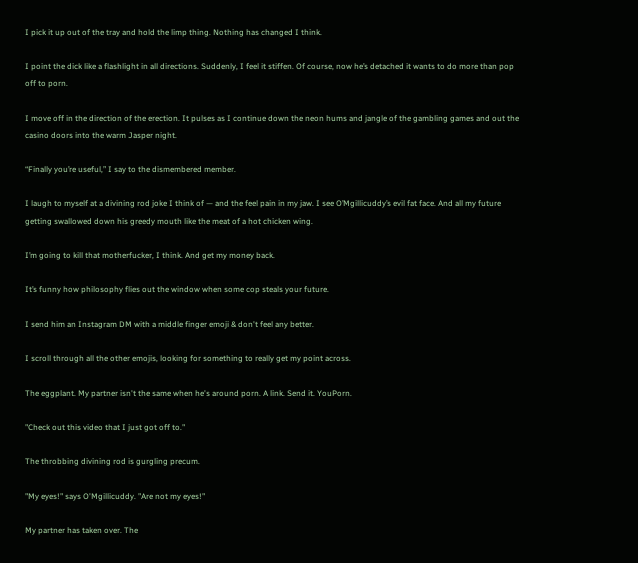I pick it up out of the tray and hold the limp thing. Nothing has changed I think.

I point the dick like a flashlight in all directions. Suddenly, I feel it stiffen. Of course, now he’s detached it wants to do more than pop off to porn.

I move off in the direction of the erection. It pulses as I continue down the neon hums and jangle of the gambling games and out the casino doors into the warm Jasper night.

“Finally you’re useful,” I say to the dismembered member.

I laugh to myself at a divining rod joke I think of — and the feel pain in my jaw. I see O’Mgillicuddy’s evil fat face. And all my future getting swallowed down his greedy mouth like the meat of a hot chicken wing.

I’m going to kill that motherfucker, I think. And get my money back.

It’s funny how philosophy flies out the window when some cop steals your future.

I send him an Instagram DM with a middle finger emoji & don't feel any better.

I scroll through all the other emojis, looking for something to really get my point across.

The eggplant. My partner isn't the same when he's around porn. A link. Send it. YouPorn.

"Check out this video that I just got off to."

The throbbing divining rod is gurgling precum.

"My eyes!" says O'Mgillicuddy. "Are not my eyes!"

My partner has taken over. The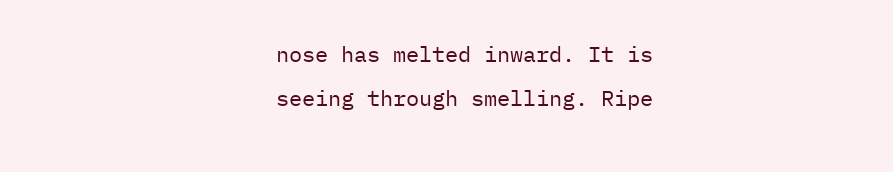nose has melted inward. It is seeing through smelling. Ripe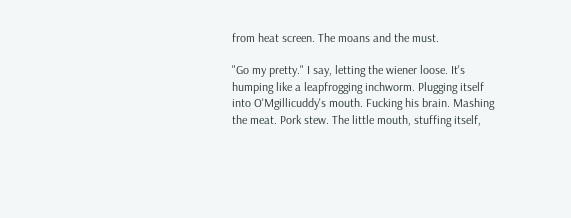from heat screen. The moans and the must.

"Go my pretty." I say, letting the wiener loose. It's humping like a leapfrogging inchworm. Plugging itself into O'Mgillicuddy's mouth. Fucking his brain. Mashing the meat. Pork stew. The little mouth, stuffing itself,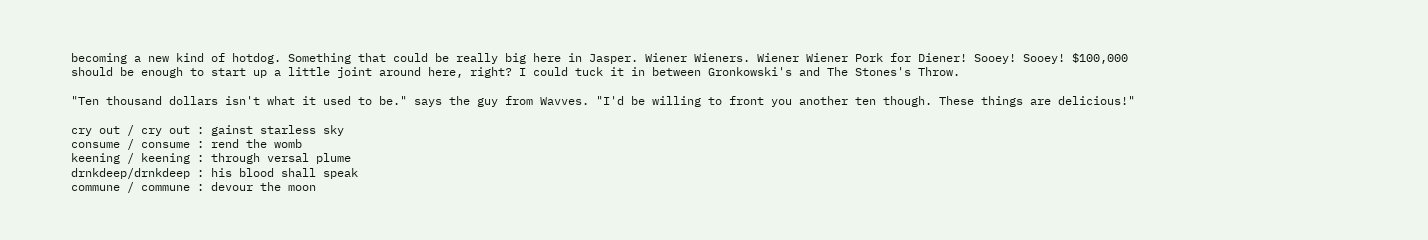becoming a new kind of hotdog. Something that could be really big here in Jasper. Wiener Wieners. Wiener Wiener Pork for Diener! Sooey! Sooey! $100,000 should be enough to start up a little joint around here, right? I could tuck it in between Gronkowski's and The Stones's Throw.

"Ten thousand dollars isn't what it used to be." says the guy from Wavves. "I'd be willing to front you another ten though. These things are delicious!"

cry out / cry out : gainst starless sky
consume / consume : rend the womb
keening / keening : through versal plume
drnkdeep/drnkdeep : his blood shall speak
commune / commune : devour the moon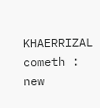KHAERRIZAL cometh : new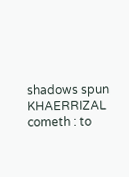shadows spun
KHAERRIZAL cometh : to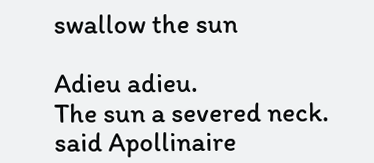swallow the sun

Adieu adieu.
The sun a severed neck.
said Apollinaire